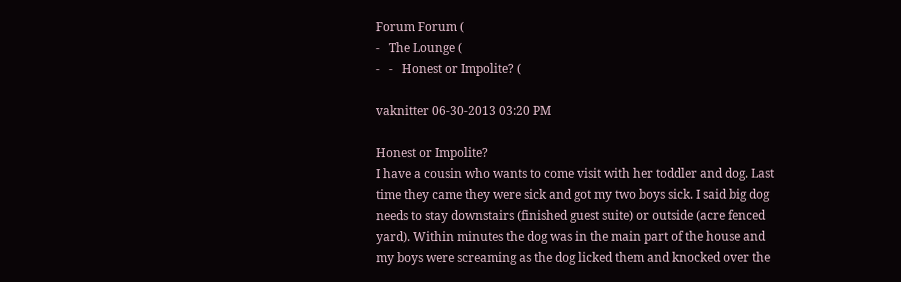Forum Forum (
-   The Lounge (
-   -   Honest or Impolite? (

vaknitter 06-30-2013 03:20 PM

Honest or Impolite?
I have a cousin who wants to come visit with her toddler and dog. Last time they came they were sick and got my two boys sick. I said big dog needs to stay downstairs (finished guest suite) or outside (acre fenced yard). Within minutes the dog was in the main part of the house and my boys were screaming as the dog licked them and knocked over the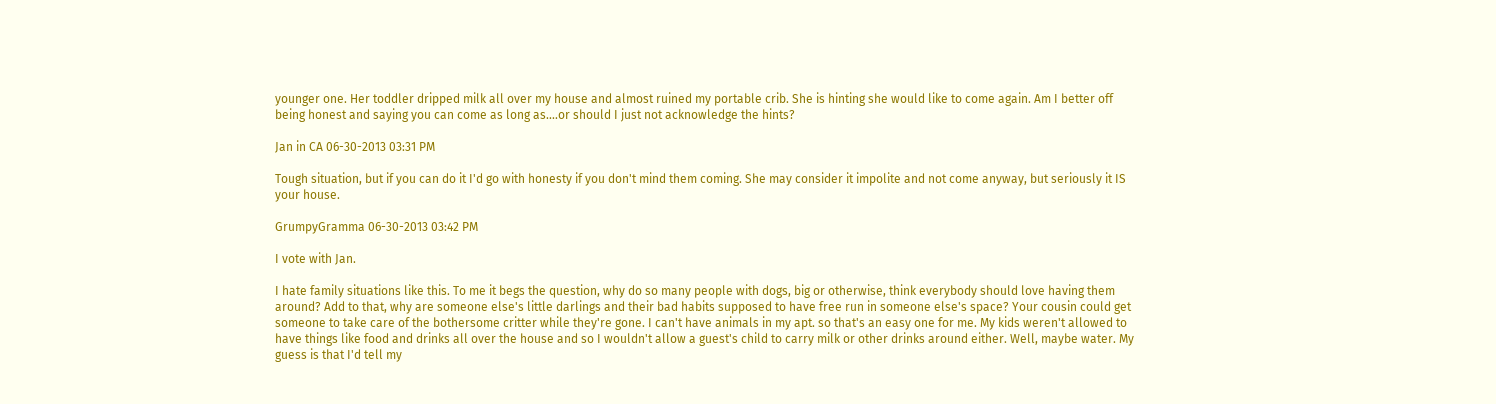younger one. Her toddler dripped milk all over my house and almost ruined my portable crib. She is hinting she would like to come again. Am I better off being honest and saying you can come as long as....or should I just not acknowledge the hints?

Jan in CA 06-30-2013 03:31 PM

Tough situation, but if you can do it I'd go with honesty if you don't mind them coming. She may consider it impolite and not come anyway, but seriously it IS your house.

GrumpyGramma 06-30-2013 03:42 PM

I vote with Jan.

I hate family situations like this. To me it begs the question, why do so many people with dogs, big or otherwise, think everybody should love having them around? Add to that, why are someone else's little darlings and their bad habits supposed to have free run in someone else's space? Your cousin could get someone to take care of the bothersome critter while they're gone. I can't have animals in my apt. so that's an easy one for me. My kids weren't allowed to have things like food and drinks all over the house and so I wouldn't allow a guest's child to carry milk or other drinks around either. Well, maybe water. My guess is that I'd tell my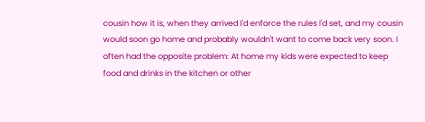cousin how it is, when they arrived I'd enforce the rules I'd set, and my cousin would soon go home and probably wouldn't want to come back very soon. I often had the opposite problem: At home my kids were expected to keep food and drinks in the kitchen or other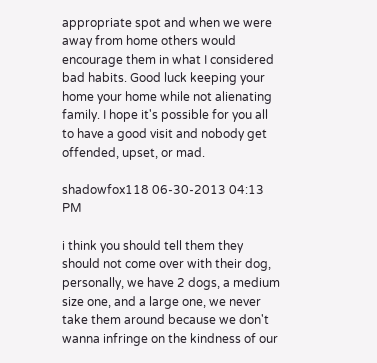appropriate spot and when we were away from home others would encourage them in what I considered bad habits. Good luck keeping your home your home while not alienating family. I hope it's possible for you all to have a good visit and nobody get offended, upset, or mad.

shadowfox118 06-30-2013 04:13 PM

i think you should tell them they should not come over with their dog, personally, we have 2 dogs, a medium size one, and a large one, we never take them around because we don't wanna infringe on the kindness of our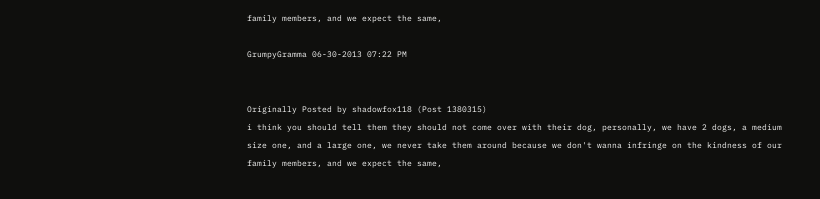family members, and we expect the same,

GrumpyGramma 06-30-2013 07:22 PM


Originally Posted by shadowfox118 (Post 1380315)
i think you should tell them they should not come over with their dog, personally, we have 2 dogs, a medium size one, and a large one, we never take them around because we don't wanna infringe on the kindness of our family members, and we expect the same,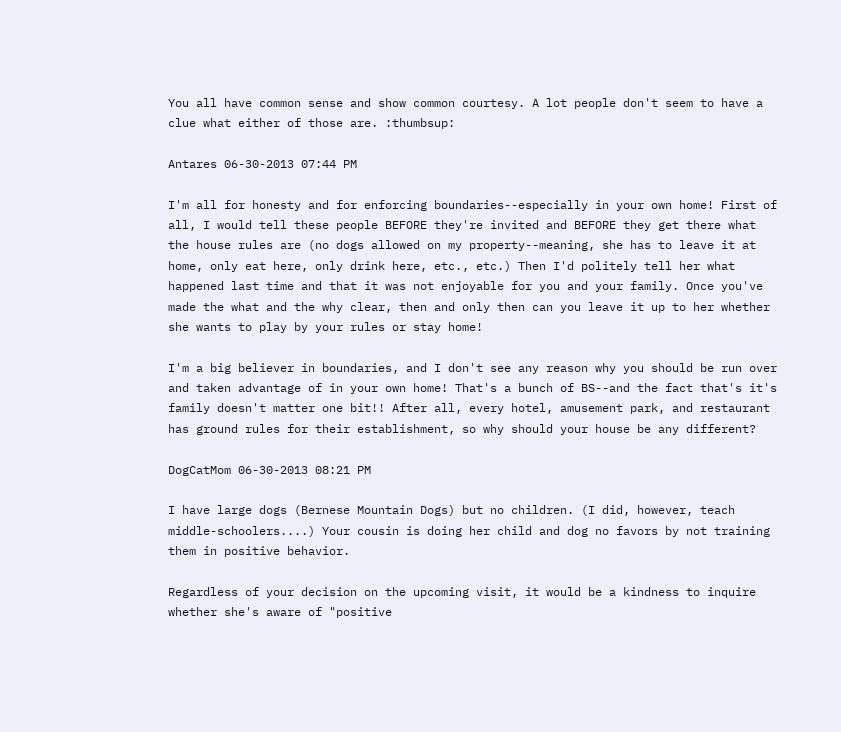You all have common sense and show common courtesy. A lot people don't seem to have a clue what either of those are. :thumbsup:

Antares 06-30-2013 07:44 PM

I'm all for honesty and for enforcing boundaries--especially in your own home! First of all, I would tell these people BEFORE they're invited and BEFORE they get there what the house rules are (no dogs allowed on my property--meaning, she has to leave it at home, only eat here, only drink here, etc., etc.) Then I'd politely tell her what happened last time and that it was not enjoyable for you and your family. Once you've made the what and the why clear, then and only then can you leave it up to her whether she wants to play by your rules or stay home!

I'm a big believer in boundaries, and I don't see any reason why you should be run over and taken advantage of in your own home! That's a bunch of BS--and the fact that's it's family doesn't matter one bit!! After all, every hotel, amusement park, and restaurant has ground rules for their establishment, so why should your house be any different?

DogCatMom 06-30-2013 08:21 PM

I have large dogs (Bernese Mountain Dogs) but no children. (I did, however, teach middle-schoolers....) Your cousin is doing her child and dog no favors by not training them in positive behavior.

Regardless of your decision on the upcoming visit, it would be a kindness to inquire whether she's aware of "positive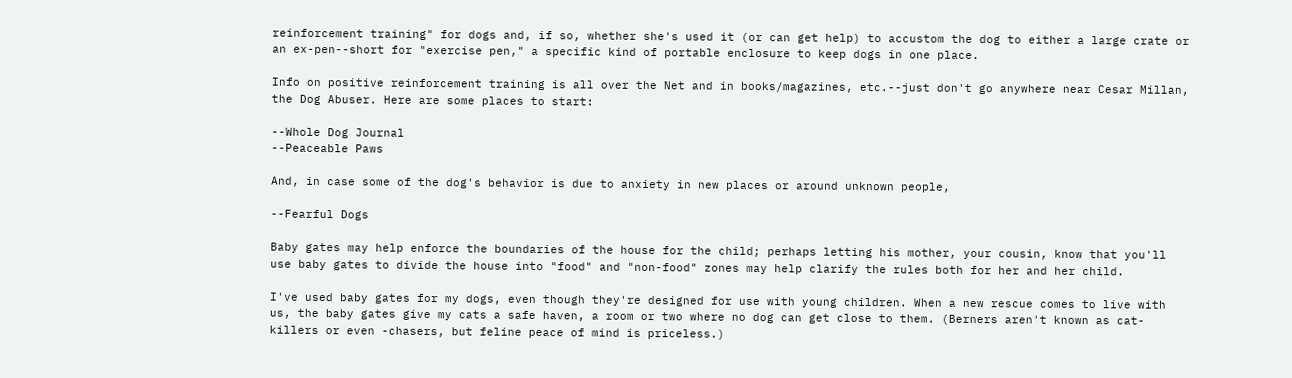reinforcement training" for dogs and, if so, whether she's used it (or can get help) to accustom the dog to either a large crate or an ex-pen--short for "exercise pen," a specific kind of portable enclosure to keep dogs in one place.

Info on positive reinforcement training is all over the Net and in books/magazines, etc.--just don't go anywhere near Cesar Millan, the Dog Abuser. Here are some places to start:

--Whole Dog Journal
--Peaceable Paws

And, in case some of the dog's behavior is due to anxiety in new places or around unknown people,

--Fearful Dogs

Baby gates may help enforce the boundaries of the house for the child; perhaps letting his mother, your cousin, know that you'll use baby gates to divide the house into "food" and "non-food" zones may help clarify the rules both for her and her child.

I've used baby gates for my dogs, even though they're designed for use with young children. When a new rescue comes to live with us, the baby gates give my cats a safe haven, a room or two where no dog can get close to them. (Berners aren't known as cat-killers or even -chasers, but feline peace of mind is priceless.)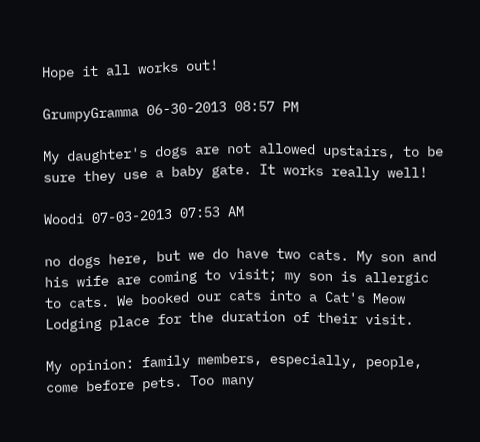Hope it all works out!

GrumpyGramma 06-30-2013 08:57 PM

My daughter's dogs are not allowed upstairs, to be sure they use a baby gate. It works really well!

Woodi 07-03-2013 07:53 AM

no dogs here, but we do have two cats. My son and his wife are coming to visit; my son is allergic to cats. We booked our cats into a Cat's Meow Lodging place for the duration of their visit.

My opinion: family members, especially, people, come before pets. Too many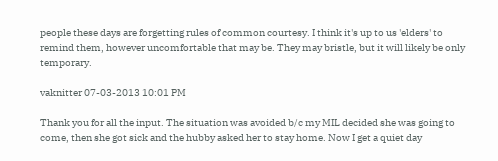people these days are forgetting rules of common courtesy. I think it's up to us 'elders' to remind them, however uncomfortable that may be. They may bristle, but it will likely be only temporary.

vaknitter 07-03-2013 10:01 PM

Thank you for all the input. The situation was avoided b/c my MIL decided she was going to come, then she got sick and the hubby asked her to stay home. Now I get a quiet day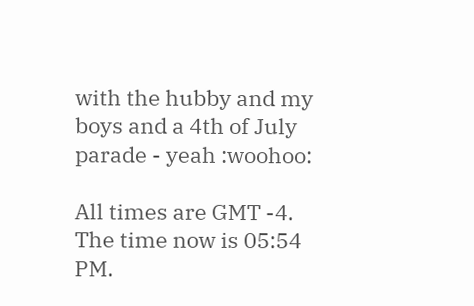with the hubby and my boys and a 4th of July parade - yeah :woohoo:

All times are GMT -4. The time now is 05:54 PM.